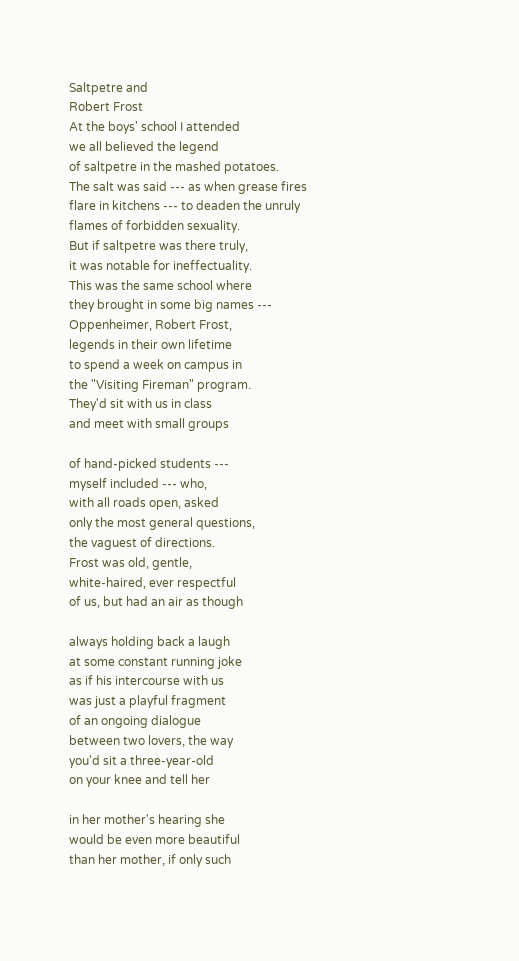Saltpetre and
Robert Frost
At the boys' school I attended
we all believed the legend
of saltpetre in the mashed potatoes.
The salt was said --- as when grease fires
flare in kitchens --- to deaden the unruly
flames of forbidden sexuality.
But if saltpetre was there truly,
it was notable for ineffectuality.
This was the same school where
they brought in some big names ---
Oppenheimer, Robert Frost,
legends in their own lifetime
to spend a week on campus in
the "Visiting Fireman" program.
They'd sit with us in class
and meet with small groups

of hand-picked students ---
myself included --- who,
with all roads open, asked
only the most general questions,
the vaguest of directions.
Frost was old, gentle,
white-haired, ever respectful
of us, but had an air as though

always holding back a laugh
at some constant running joke
as if his intercourse with us
was just a playful fragment
of an ongoing dialogue
between two lovers, the way
you'd sit a three-year-old
on your knee and tell her

in her mother's hearing she
would be even more beautiful
than her mother, if only such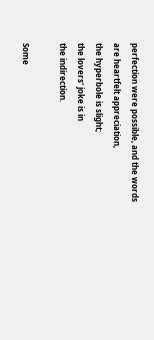perfection were possible, and the words
are heartfelt appreciation,
the hyperbole is slight;
the lovers' joke is in
the indirection.

Some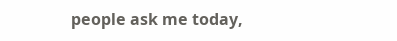people ask me today,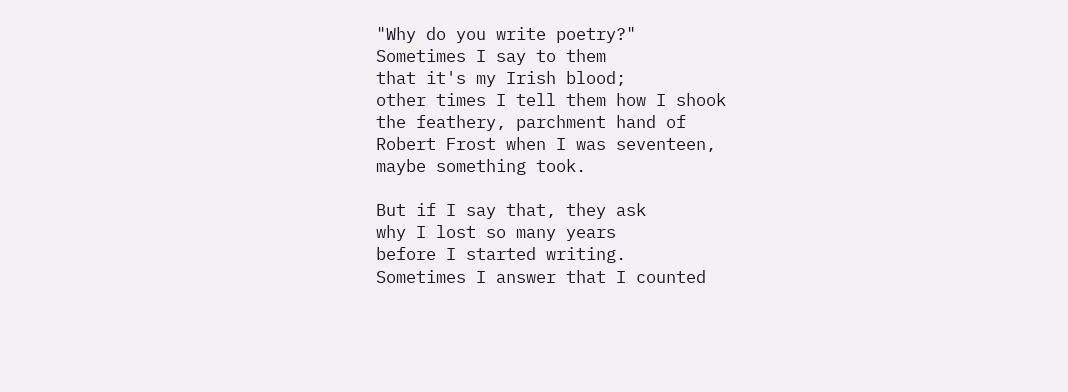"Why do you write poetry?"
Sometimes I say to them
that it's my Irish blood;
other times I tell them how I shook
the feathery, parchment hand of
Robert Frost when I was seventeen,
maybe something took.

But if I say that, they ask
why I lost so many years
before I started writing.
Sometimes I answer that I counted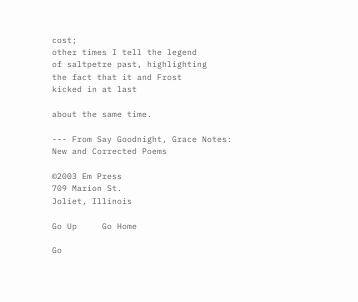cost;
other times I tell the legend
of saltpetre past, highlighting
the fact that it and Frost
kicked in at last

about the same time.

--- From Say Goodnight, Grace Notes:
New and Corrected Poems

©2003 Em Press
709 Marion St.
Joliet, Illinois

Go Up     Go Home

Go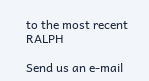to the most recent RALPH

Send us an e-mail